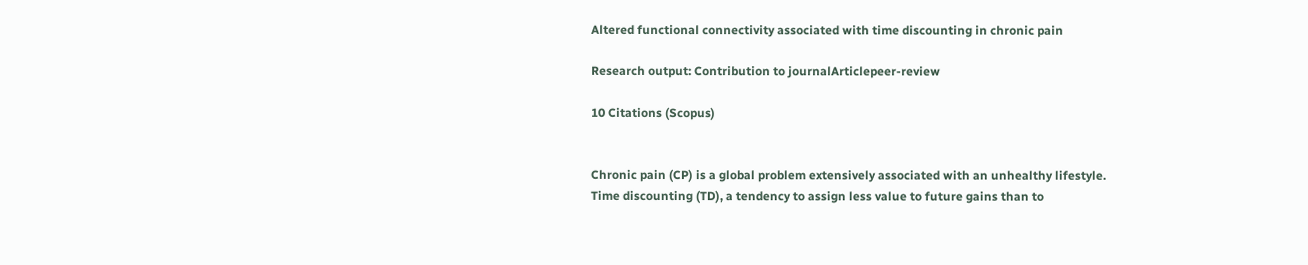Altered functional connectivity associated with time discounting in chronic pain

Research output: Contribution to journalArticlepeer-review

10 Citations (Scopus)


Chronic pain (CP) is a global problem extensively associated with an unhealthy lifestyle. Time discounting (TD), a tendency to assign less value to future gains than to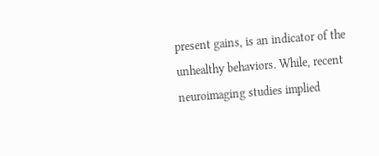present gains, is an indicator of the unhealthy behaviors. While, recent neuroimaging studies implied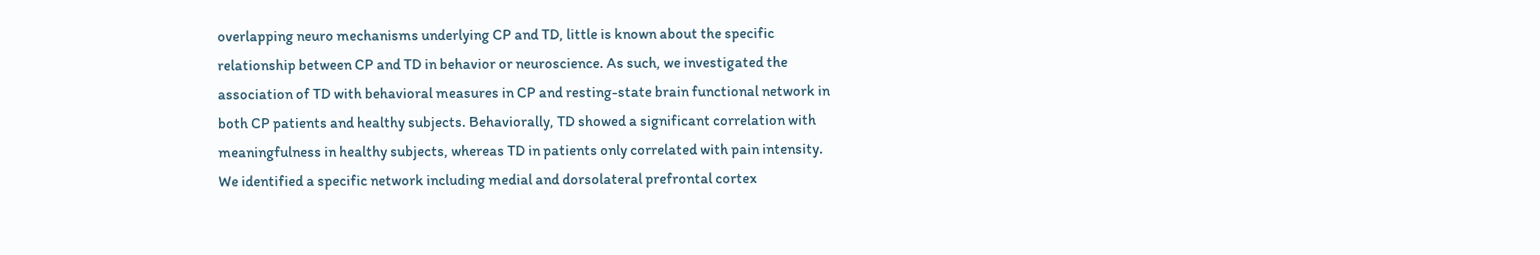overlapping neuro mechanisms underlying CP and TD, little is known about the specific relationship between CP and TD in behavior or neuroscience. As such, we investigated the association of TD with behavioral measures in CP and resting-state brain functional network in both CP patients and healthy subjects. Behaviorally, TD showed a significant correlation with meaningfulness in healthy subjects, whereas TD in patients only correlated with pain intensity. We identified a specific network including medial and dorsolateral prefrontal cortex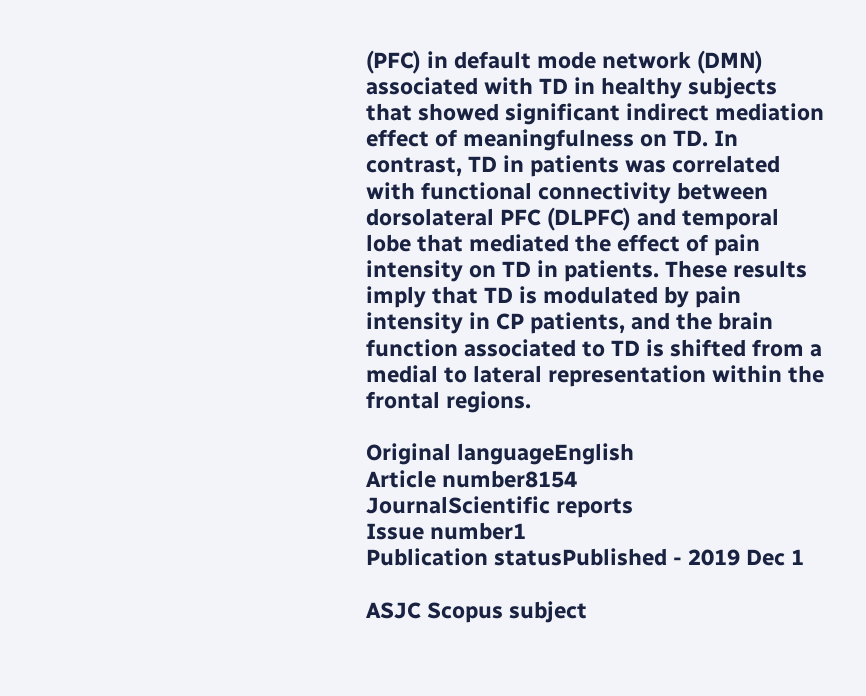(PFC) in default mode network (DMN) associated with TD in healthy subjects that showed significant indirect mediation effect of meaningfulness on TD. In contrast, TD in patients was correlated with functional connectivity between dorsolateral PFC (DLPFC) and temporal lobe that mediated the effect of pain intensity on TD in patients. These results imply that TD is modulated by pain intensity in CP patients, and the brain function associated to TD is shifted from a medial to lateral representation within the frontal regions.

Original languageEnglish
Article number8154
JournalScientific reports
Issue number1
Publication statusPublished - 2019 Dec 1

ASJC Scopus subject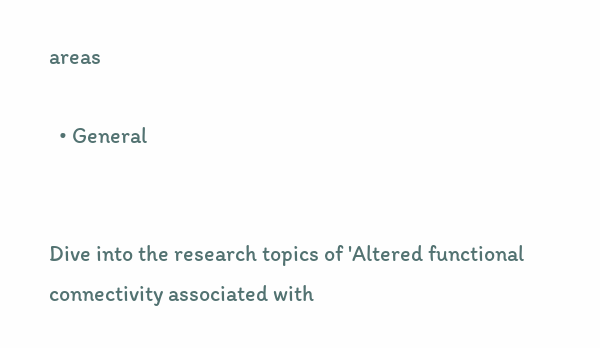areas

  • General


Dive into the research topics of 'Altered functional connectivity associated with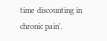time discounting in chronic pain'.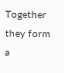Together they form a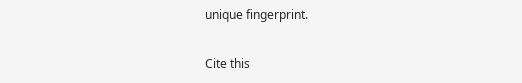unique fingerprint.

Cite this